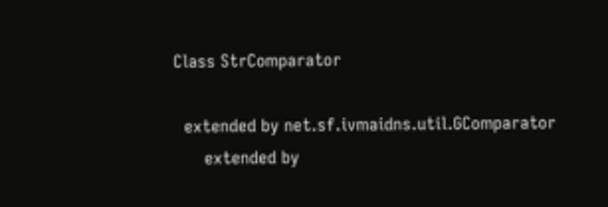Class StrComparator

  extended by net.sf.ivmaidns.util.GComparator
      extended by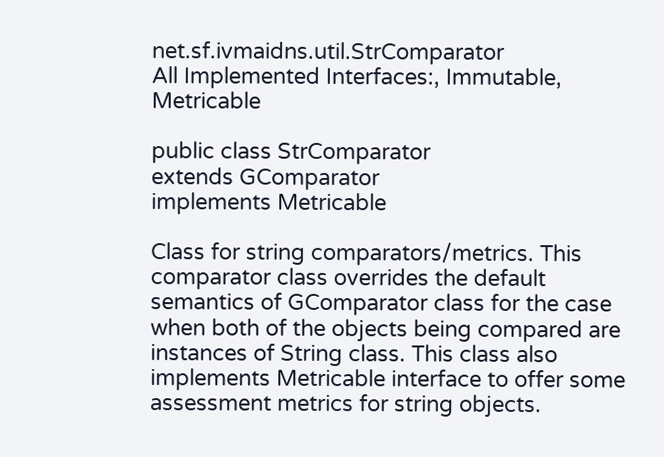net.sf.ivmaidns.util.StrComparator
All Implemented Interfaces:, Immutable, Metricable

public class StrComparator
extends GComparator
implements Metricable

Class for string comparators/metrics. This comparator class overrides the default semantics of GComparator class for the case when both of the objects being compared are instances of String class. This class also implements Metricable interface to offer some assessment metrics for string objects.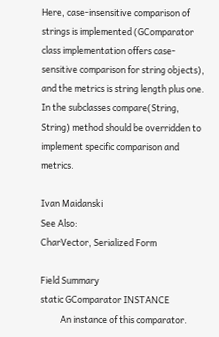Here, case-insensitive comparison of strings is implemented (GComparator class implementation offers case-sensitive comparison for string objects), and the metrics is string length plus one. In the subclasses compare(String, String) method should be overridden to implement specific comparison and metrics.

Ivan Maidanski
See Also:
CharVector, Serialized Form

Field Summary
static GComparator INSTANCE
          An instance of this comparator.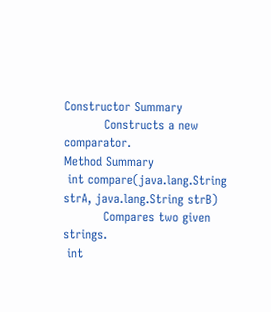Constructor Summary
          Constructs a new comparator.
Method Summary
 int compare(java.lang.String strA, java.lang.String strB)
          Compares two given strings.
 int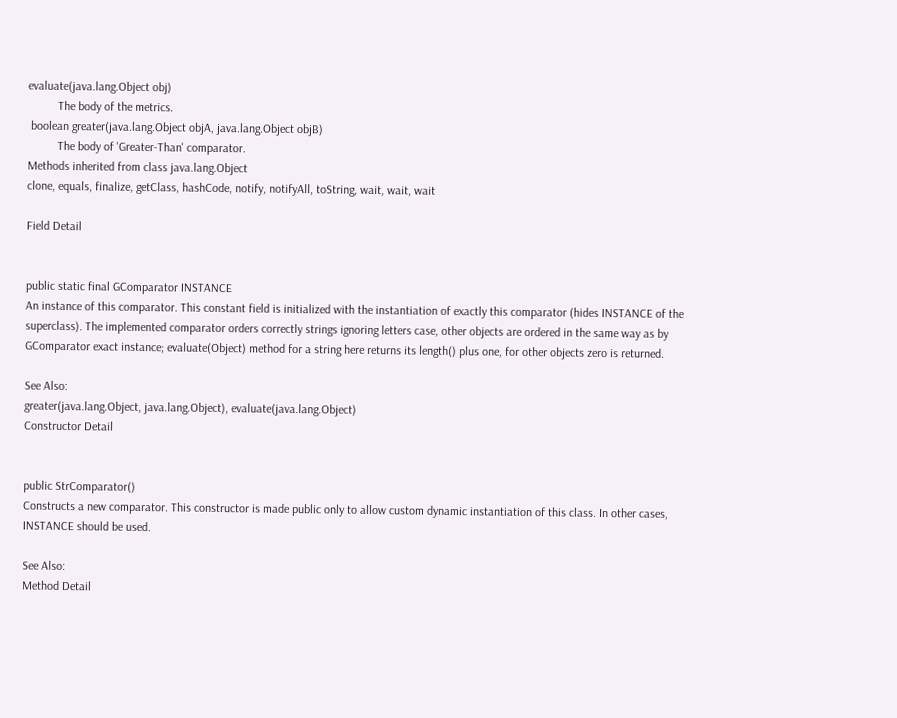evaluate(java.lang.Object obj)
          The body of the metrics.
 boolean greater(java.lang.Object objA, java.lang.Object objB)
          The body of 'Greater-Than' comparator.
Methods inherited from class java.lang.Object
clone, equals, finalize, getClass, hashCode, notify, notifyAll, toString, wait, wait, wait

Field Detail


public static final GComparator INSTANCE
An instance of this comparator. This constant field is initialized with the instantiation of exactly this comparator (hides INSTANCE of the superclass). The implemented comparator orders correctly strings ignoring letters case, other objects are ordered in the same way as by GComparator exact instance; evaluate(Object) method for a string here returns its length() plus one, for other objects zero is returned.

See Also:
greater(java.lang.Object, java.lang.Object), evaluate(java.lang.Object)
Constructor Detail


public StrComparator()
Constructs a new comparator. This constructor is made public only to allow custom dynamic instantiation of this class. In other cases, INSTANCE should be used.

See Also:
Method Detail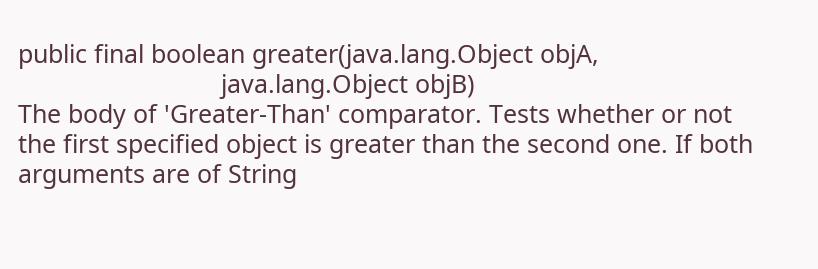public final boolean greater(java.lang.Object objA,
                             java.lang.Object objB)
The body of 'Greater-Than' comparator. Tests whether or not the first specified object is greater than the second one. If both arguments are of String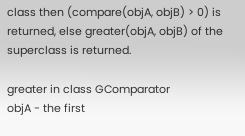class then (compare(objA, objB) > 0) is returned, else greater(objA, objB) of the superclass is returned.

greater in class GComparator
objA - the first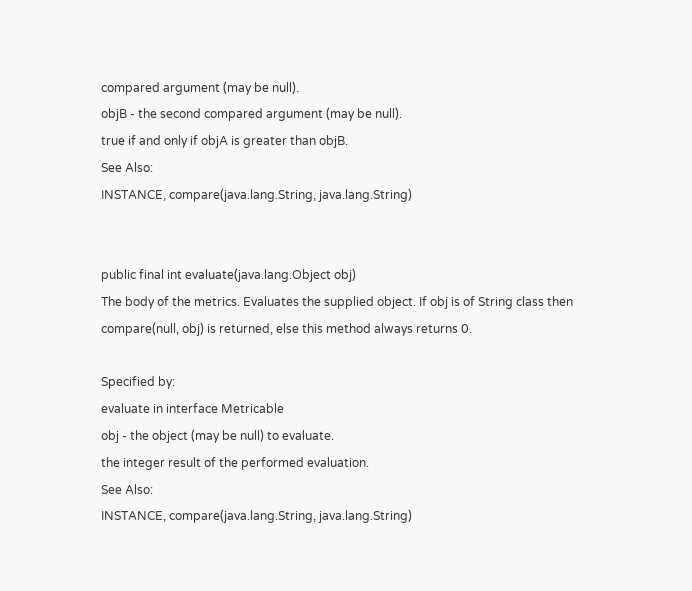compared argument (may be null).
objB - the second compared argument (may be null).
true if and only if objA is greater than objB.
See Also:
INSTANCE, compare(java.lang.String, java.lang.String)


public final int evaluate(java.lang.Object obj)
The body of the metrics. Evaluates the supplied object. If obj is of String class then compare(null, obj) is returned, else this method always returns 0.

Specified by:
evaluate in interface Metricable
obj - the object (may be null) to evaluate.
the integer result of the performed evaluation.
See Also:
INSTANCE, compare(java.lang.String, java.lang.String)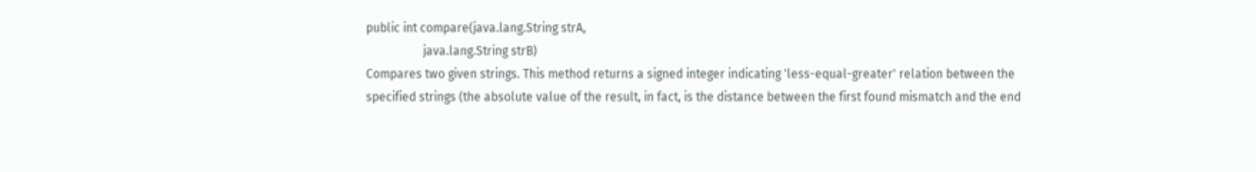public int compare(java.lang.String strA,
                   java.lang.String strB)
Compares two given strings. This method returns a signed integer indicating 'less-equal-greater' relation between the specified strings (the absolute value of the result, in fact, is the distance between the first found mismatch and the end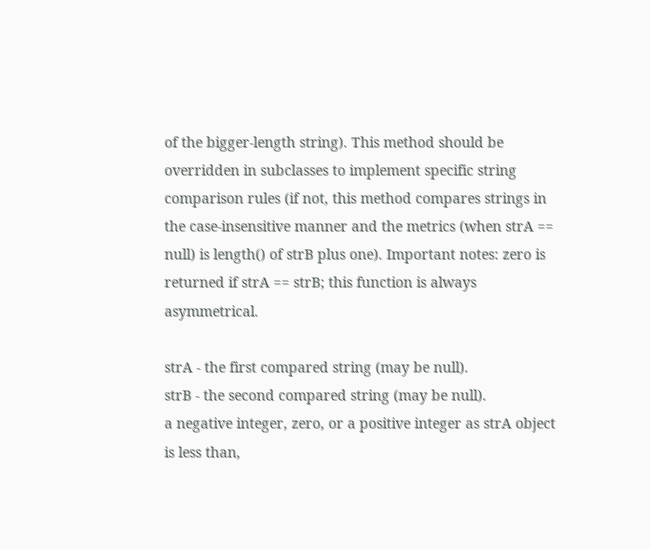of the bigger-length string). This method should be overridden in subclasses to implement specific string comparison rules (if not, this method compares strings in the case-insensitive manner and the metrics (when strA == null) is length() of strB plus one). Important notes: zero is returned if strA == strB; this function is always asymmetrical.

strA - the first compared string (may be null).
strB - the second compared string (may be null).
a negative integer, zero, or a positive integer as strA object is less than,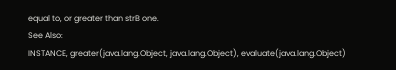equal to, or greater than strB one.
See Also:
INSTANCE, greater(java.lang.Object, java.lang.Object), evaluate(java.lang.Object)